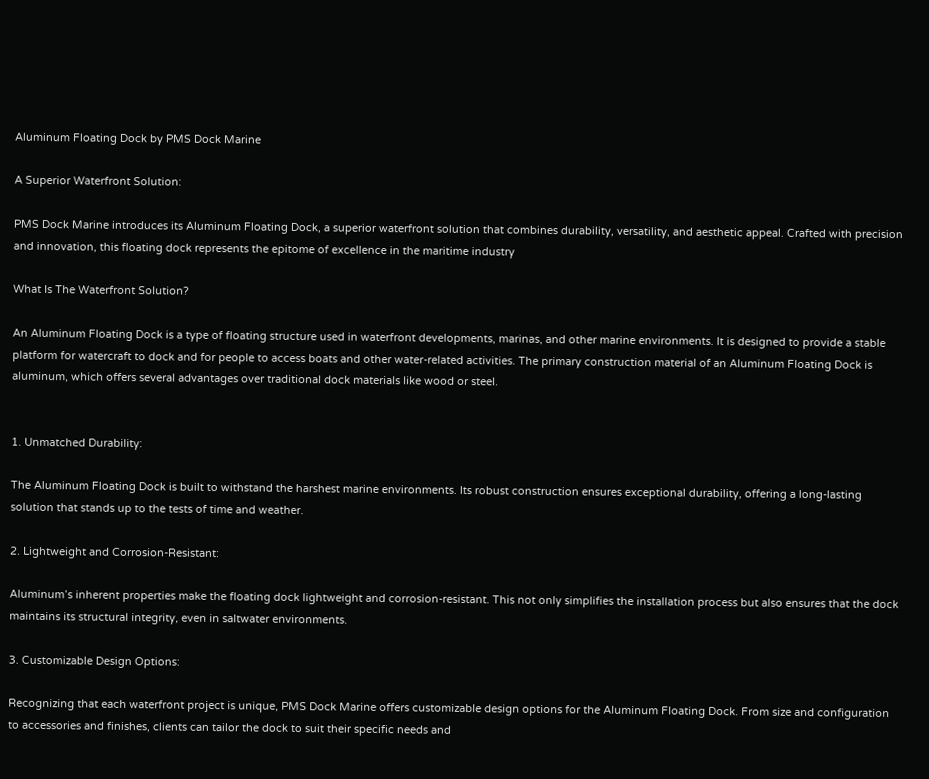Aluminum Floating Dock by PMS Dock Marine

A Superior Waterfront Solution:

PMS Dock Marine introduces its Aluminum Floating Dock, a superior waterfront solution that combines durability, versatility, and aesthetic appeal. Crafted with precision and innovation, this floating dock represents the epitome of excellence in the maritime industry

What Is The Waterfront Solution?

An Aluminum Floating Dock is a type of floating structure used in waterfront developments, marinas, and other marine environments. It is designed to provide a stable platform for watercraft to dock and for people to access boats and other water-related activities. The primary construction material of an Aluminum Floating Dock is aluminum, which offers several advantages over traditional dock materials like wood or steel.


1. Unmatched Durability:

The Aluminum Floating Dock is built to withstand the harshest marine environments. Its robust construction ensures exceptional durability, offering a long-lasting solution that stands up to the tests of time and weather.

2. Lightweight and Corrosion-Resistant:

Aluminum’s inherent properties make the floating dock lightweight and corrosion-resistant. This not only simplifies the installation process but also ensures that the dock maintains its structural integrity, even in saltwater environments.

3. Customizable Design Options:

Recognizing that each waterfront project is unique, PMS Dock Marine offers customizable design options for the Aluminum Floating Dock. From size and configuration to accessories and finishes, clients can tailor the dock to suit their specific needs and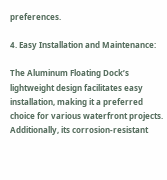preferences.

4. Easy Installation and Maintenance:

The Aluminum Floating Dock’s lightweight design facilitates easy installation, making it a preferred choice for various waterfront projects. Additionally, its corrosion-resistant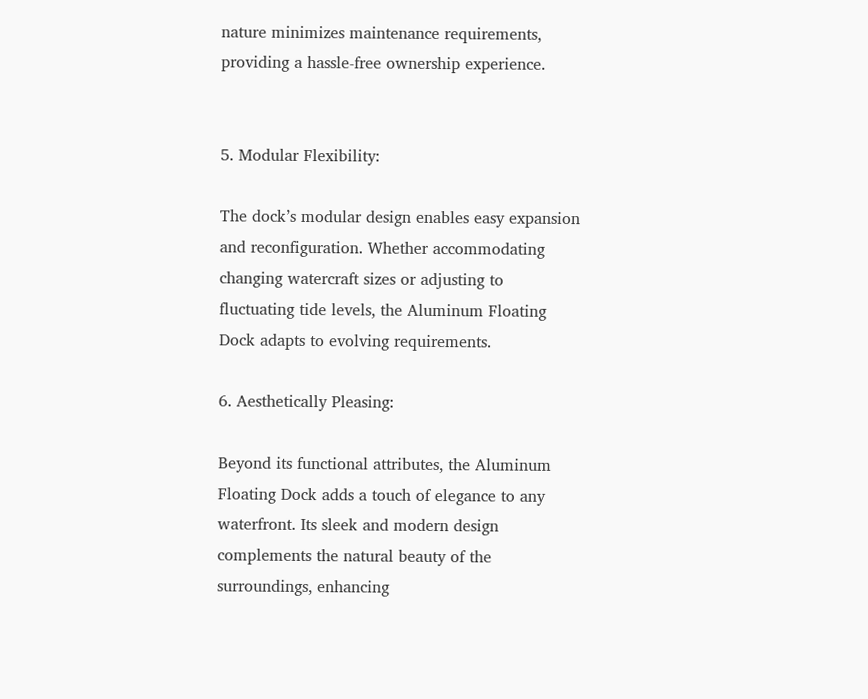nature minimizes maintenance requirements, providing a hassle-free ownership experience.


5. Modular Flexibility:

The dock’s modular design enables easy expansion and reconfiguration. Whether accommodating changing watercraft sizes or adjusting to fluctuating tide levels, the Aluminum Floating Dock adapts to evolving requirements.

6. Aesthetically Pleasing:

Beyond its functional attributes, the Aluminum Floating Dock adds a touch of elegance to any waterfront. Its sleek and modern design complements the natural beauty of the surroundings, enhancing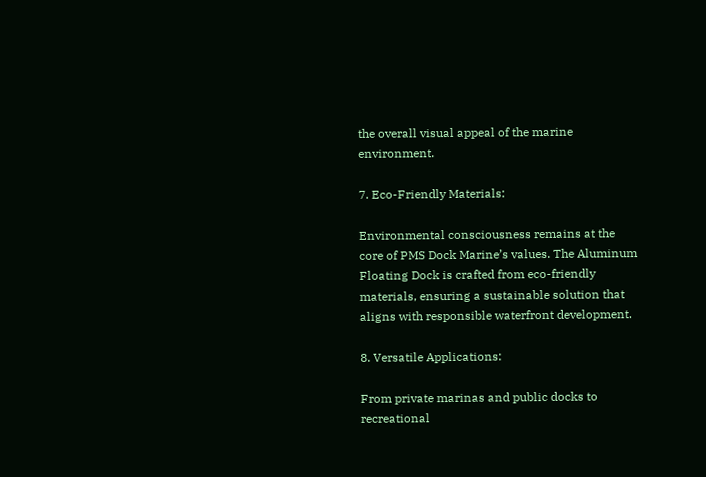the overall visual appeal of the marine environment.

7. Eco-Friendly Materials:

Environmental consciousness remains at the core of PMS Dock Marine’s values. The Aluminum Floating Dock is crafted from eco-friendly materials, ensuring a sustainable solution that aligns with responsible waterfront development.

8. Versatile Applications:

From private marinas and public docks to recreational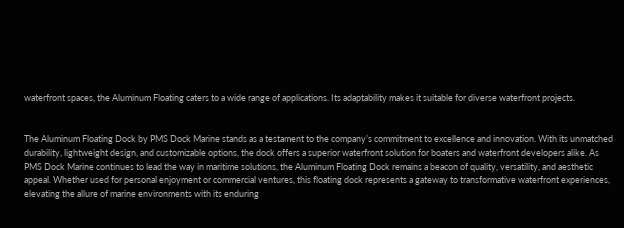waterfront spaces, the Aluminum Floating caters to a wide range of applications. Its adaptability makes it suitable for diverse waterfront projects.


The Aluminum Floating Dock by PMS Dock Marine stands as a testament to the company’s commitment to excellence and innovation. With its unmatched durability, lightweight design, and customizable options, the dock offers a superior waterfront solution for boaters and waterfront developers alike. As PMS Dock Marine continues to lead the way in maritime solutions, the Aluminum Floating Dock remains a beacon of quality, versatility, and aesthetic appeal. Whether used for personal enjoyment or commercial ventures, this floating dock represents a gateway to transformative waterfront experiences, elevating the allure of marine environments with its enduring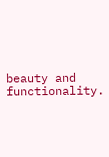beauty and functionality.